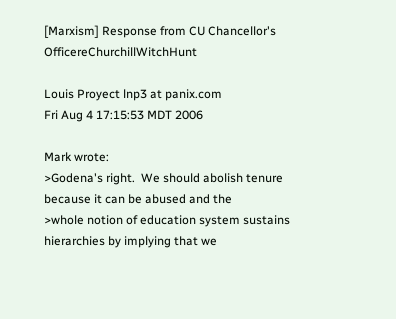[Marxism] Response from CU Chancellor's OfficereChurchillWitchHunt

Louis Proyect lnp3 at panix.com
Fri Aug 4 17:15:53 MDT 2006

Mark wrote:
>Godena's right.  We should abolish tenure because it can be abused and the
>whole notion of education system sustains hierarchies by implying that we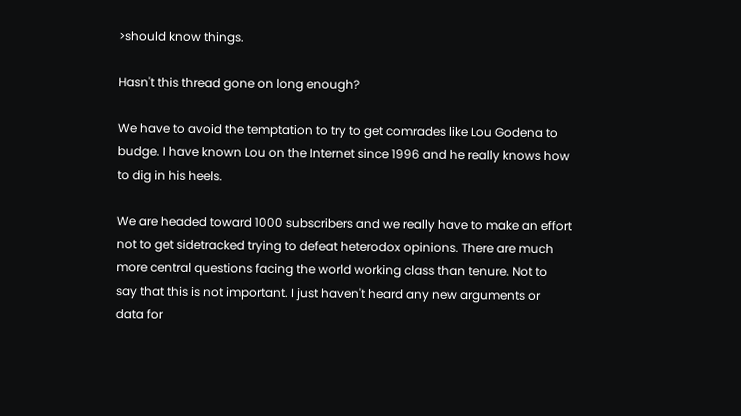>should know things.

Hasn't this thread gone on long enough?

We have to avoid the temptation to try to get comrades like Lou Godena to
budge. I have known Lou on the Internet since 1996 and he really knows how
to dig in his heels.

We are headed toward 1000 subscribers and we really have to make an effort
not to get sidetracked trying to defeat heterodox opinions. There are much
more central questions facing the world working class than tenure. Not to
say that this is not important. I just haven't heard any new arguments or
data for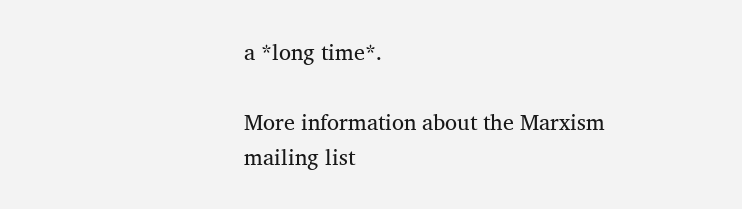a *long time*.

More information about the Marxism mailing list